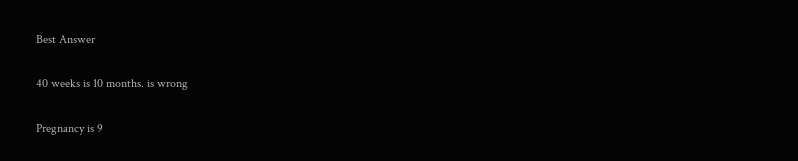Best Answer

40 weeks is 10 months. is wrong

Pregnancy is 9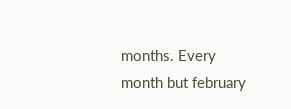months. Every month but february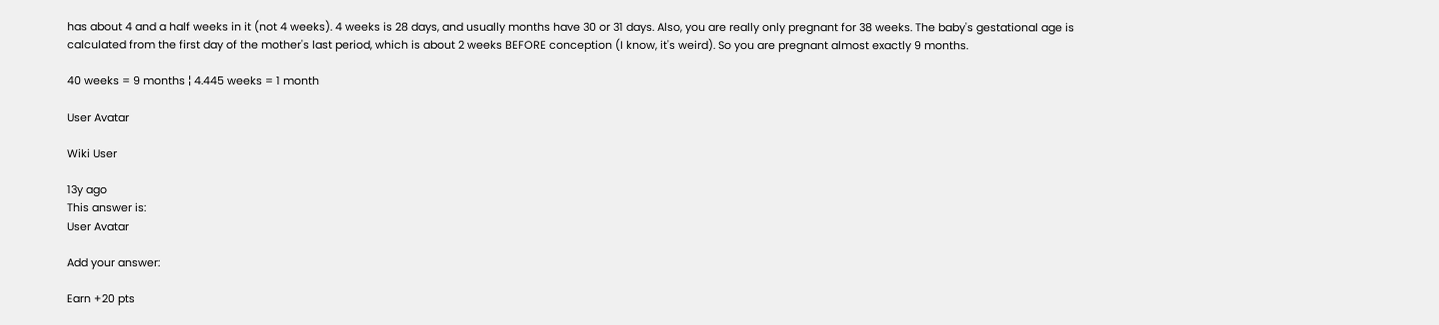has about 4 and a half weeks in it (not 4 weeks). 4 weeks is 28 days, and usually months have 30 or 31 days. Also, you are really only pregnant for 38 weeks. The baby's gestational age is calculated from the first day of the mother's last period, which is about 2 weeks BEFORE conception (I know, it's weird). So you are pregnant almost exactly 9 months.

40 weeks = 9 months ¦ 4.445 weeks = 1 month

User Avatar

Wiki User

13y ago
This answer is:
User Avatar

Add your answer:

Earn +20 pts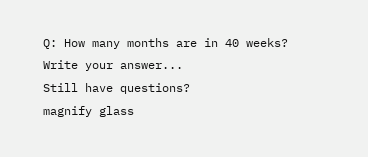Q: How many months are in 40 weeks?
Write your answer...
Still have questions?
magnify glass